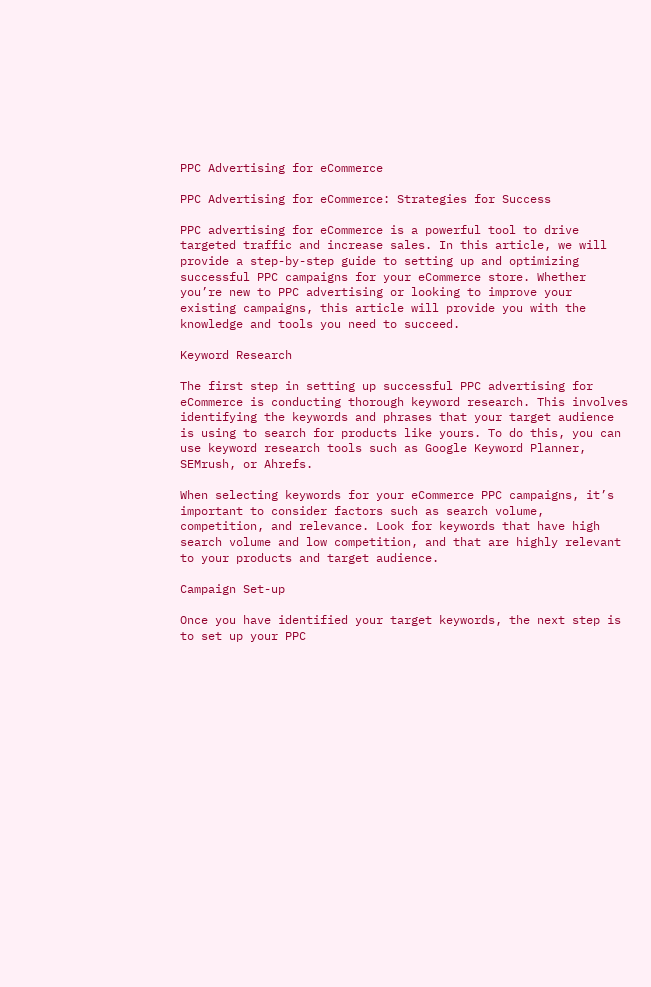PPC Advertising for eCommerce

PPC Advertising for eCommerce: Strategies for Success

PPC advertising for eCommerce is a powerful tool to drive targeted traffic and increase sales. In this article, we will provide a step-by-step guide to setting up and optimizing successful PPC campaigns for your eCommerce store. Whether you’re new to PPC advertising or looking to improve your existing campaigns, this article will provide you with the knowledge and tools you need to succeed.

Keyword Research

The first step in setting up successful PPC advertising for eCommerce is conducting thorough keyword research. This involves identifying the keywords and phrases that your target audience is using to search for products like yours. To do this, you can use keyword research tools such as Google Keyword Planner, SEMrush, or Ahrefs.

When selecting keywords for your eCommerce PPC campaigns, it’s important to consider factors such as search volume, competition, and relevance. Look for keywords that have high search volume and low competition, and that are highly relevant to your products and target audience.

Campaign Set-up

Once you have identified your target keywords, the next step is to set up your PPC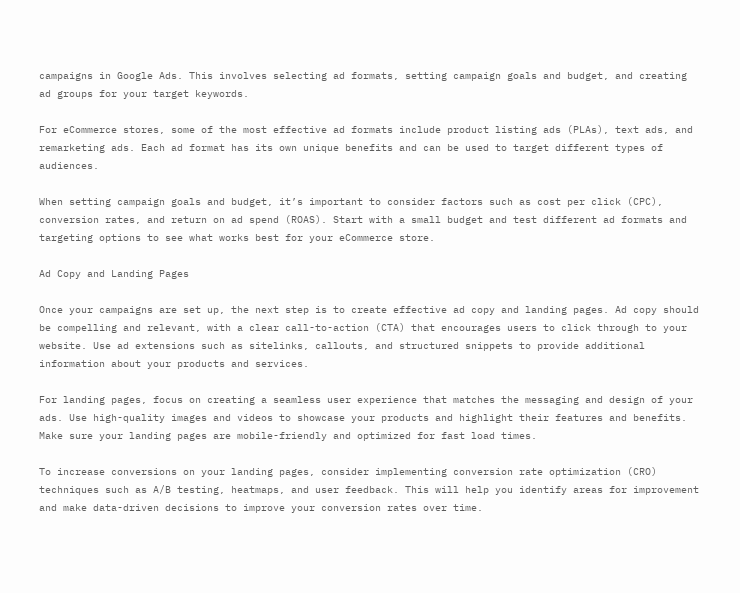campaigns in Google Ads. This involves selecting ad formats, setting campaign goals and budget, and creating ad groups for your target keywords.

For eCommerce stores, some of the most effective ad formats include product listing ads (PLAs), text ads, and remarketing ads. Each ad format has its own unique benefits and can be used to target different types of audiences.

When setting campaign goals and budget, it’s important to consider factors such as cost per click (CPC), conversion rates, and return on ad spend (ROAS). Start with a small budget and test different ad formats and targeting options to see what works best for your eCommerce store.

Ad Copy and Landing Pages

Once your campaigns are set up, the next step is to create effective ad copy and landing pages. Ad copy should be compelling and relevant, with a clear call-to-action (CTA) that encourages users to click through to your website. Use ad extensions such as sitelinks, callouts, and structured snippets to provide additional information about your products and services.

For landing pages, focus on creating a seamless user experience that matches the messaging and design of your ads. Use high-quality images and videos to showcase your products and highlight their features and benefits. Make sure your landing pages are mobile-friendly and optimized for fast load times.

To increase conversions on your landing pages, consider implementing conversion rate optimization (CRO) techniques such as A/B testing, heatmaps, and user feedback. This will help you identify areas for improvement and make data-driven decisions to improve your conversion rates over time.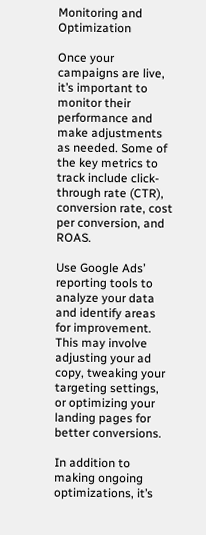Monitoring and Optimization

Once your campaigns are live, it’s important to monitor their performance and make adjustments as needed. Some of the key metrics to track include click-through rate (CTR), conversion rate, cost per conversion, and ROAS.

Use Google Ads’ reporting tools to analyze your data and identify areas for improvement. This may involve adjusting your ad copy, tweaking your targeting settings, or optimizing your landing pages for better conversions.

In addition to making ongoing optimizations, it’s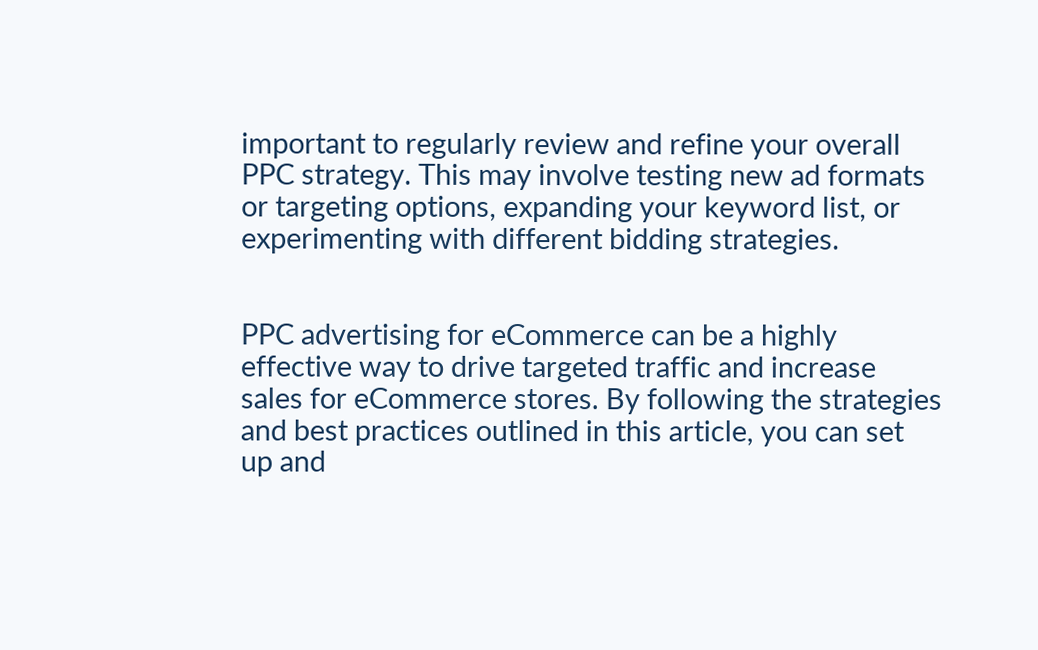important to regularly review and refine your overall PPC strategy. This may involve testing new ad formats or targeting options, expanding your keyword list, or experimenting with different bidding strategies.


PPC advertising for eCommerce can be a highly effective way to drive targeted traffic and increase sales for eCommerce stores. By following the strategies and best practices outlined in this article, you can set up and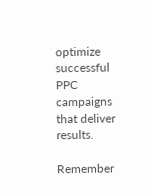optimize successful PPC campaigns that deliver results.

Remember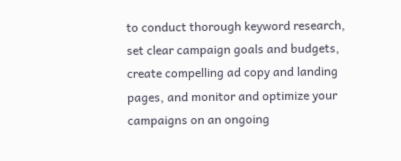to conduct thorough keyword research, set clear campaign goals and budgets, create compelling ad copy and landing pages, and monitor and optimize your campaigns on an ongoing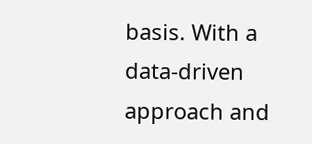basis. With a data-driven approach and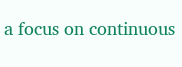a focus on continuous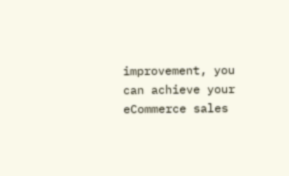improvement, you can achieve your eCommerce sales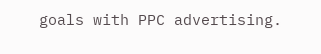goals with PPC advertising.